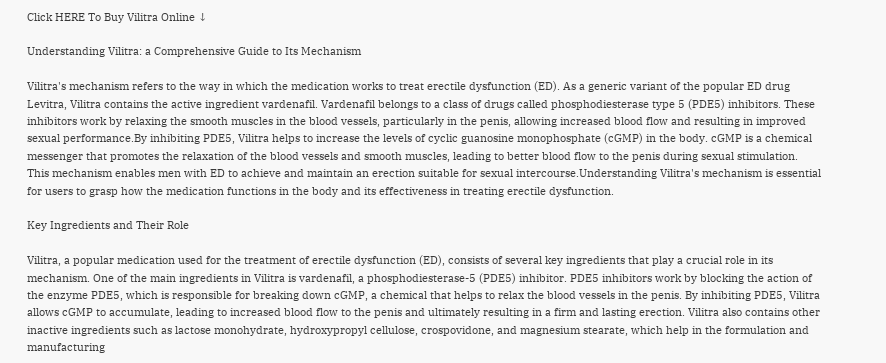Click HERE To Buy Vilitra Online ↓

Understanding Vilitra: a Comprehensive Guide to Its Mechanism

Vilitra's mechanism refers to the way in which the medication works to treat erectile dysfunction (ED). As a generic variant of the popular ED drug Levitra, Vilitra contains the active ingredient vardenafil. Vardenafil belongs to a class of drugs called phosphodiesterase type 5 (PDE5) inhibitors. These inhibitors work by relaxing the smooth muscles in the blood vessels, particularly in the penis, allowing increased blood flow and resulting in improved sexual performance.By inhibiting PDE5, Vilitra helps to increase the levels of cyclic guanosine monophosphate (cGMP) in the body. cGMP is a chemical messenger that promotes the relaxation of the blood vessels and smooth muscles, leading to better blood flow to the penis during sexual stimulation. This mechanism enables men with ED to achieve and maintain an erection suitable for sexual intercourse.Understanding Vilitra's mechanism is essential for users to grasp how the medication functions in the body and its effectiveness in treating erectile dysfunction.

Key Ingredients and Their Role

Vilitra, a popular medication used for the treatment of erectile dysfunction (ED), consists of several key ingredients that play a crucial role in its mechanism. One of the main ingredients in Vilitra is vardenafil, a phosphodiesterase-5 (PDE5) inhibitor. PDE5 inhibitors work by blocking the action of the enzyme PDE5, which is responsible for breaking down cGMP, a chemical that helps to relax the blood vessels in the penis. By inhibiting PDE5, Vilitra allows cGMP to accumulate, leading to increased blood flow to the penis and ultimately resulting in a firm and lasting erection. Vilitra also contains other inactive ingredients such as lactose monohydrate, hydroxypropyl cellulose, crospovidone, and magnesium stearate, which help in the formulation and manufacturing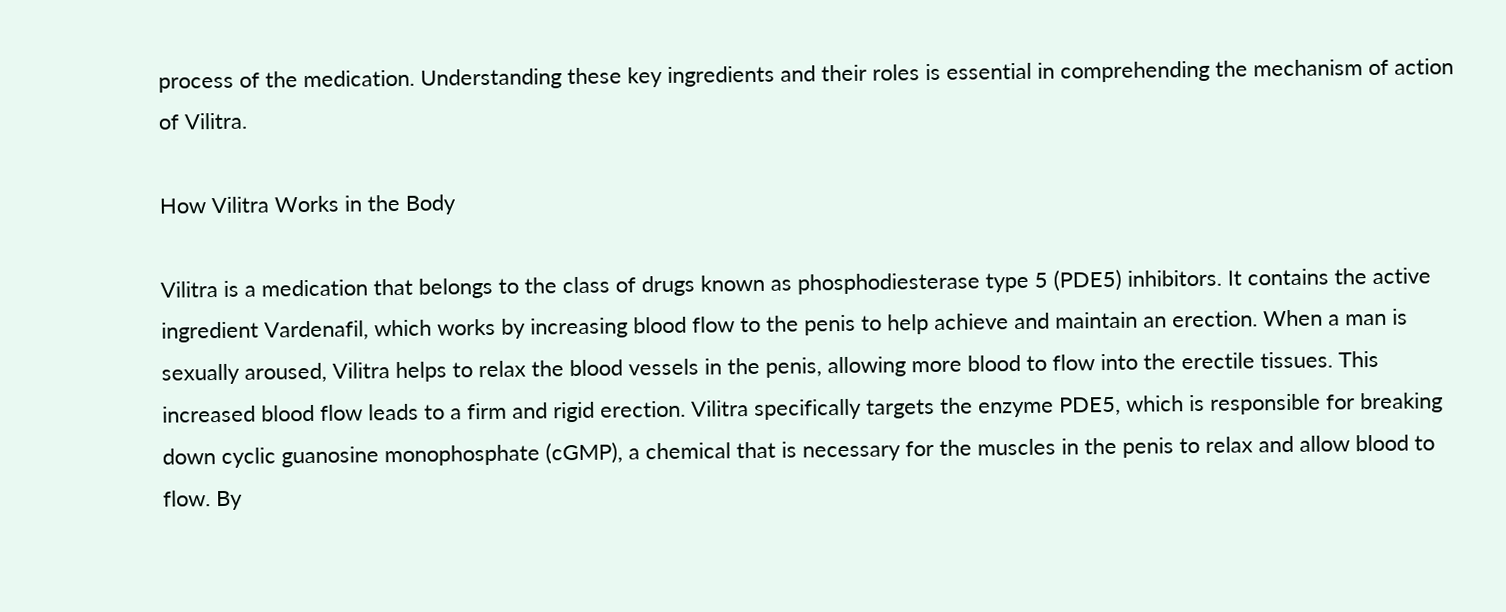process of the medication. Understanding these key ingredients and their roles is essential in comprehending the mechanism of action of Vilitra.

How Vilitra Works in the Body

Vilitra is a medication that belongs to the class of drugs known as phosphodiesterase type 5 (PDE5) inhibitors. It contains the active ingredient Vardenafil, which works by increasing blood flow to the penis to help achieve and maintain an erection. When a man is sexually aroused, Vilitra helps to relax the blood vessels in the penis, allowing more blood to flow into the erectile tissues. This increased blood flow leads to a firm and rigid erection. Vilitra specifically targets the enzyme PDE5, which is responsible for breaking down cyclic guanosine monophosphate (cGMP), a chemical that is necessary for the muscles in the penis to relax and allow blood to flow. By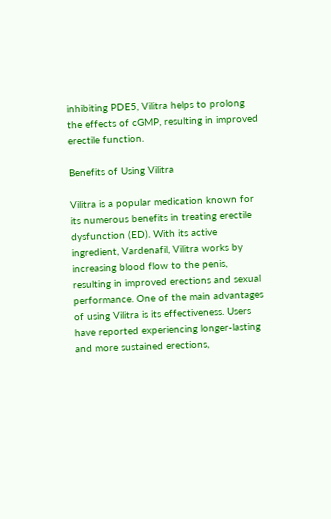inhibiting PDE5, Vilitra helps to prolong the effects of cGMP, resulting in improved erectile function.

Benefits of Using Vilitra

Vilitra is a popular medication known for its numerous benefits in treating erectile dysfunction (ED). With its active ingredient, Vardenafil, Vilitra works by increasing blood flow to the penis, resulting in improved erections and sexual performance. One of the main advantages of using Vilitra is its effectiveness. Users have reported experiencing longer-lasting and more sustained erections,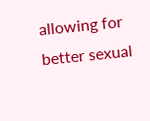allowing for better sexual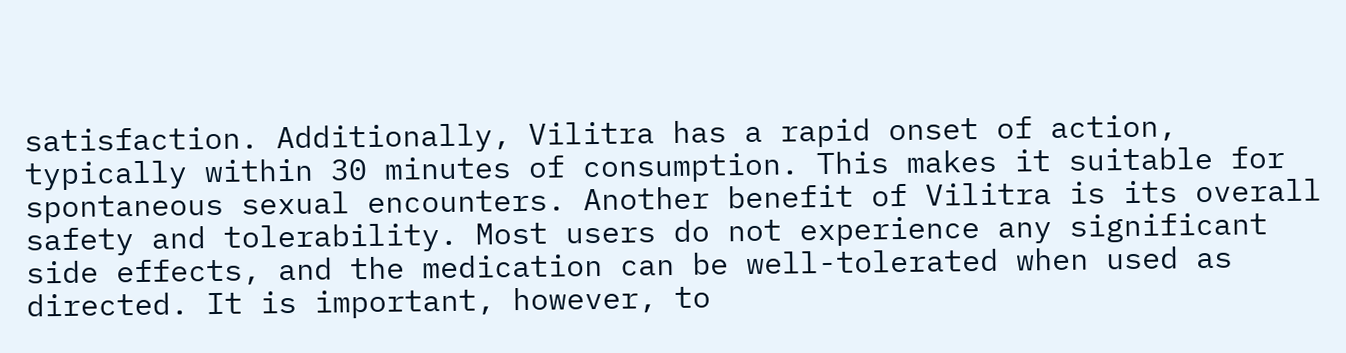satisfaction. Additionally, Vilitra has a rapid onset of action, typically within 30 minutes of consumption. This makes it suitable for spontaneous sexual encounters. Another benefit of Vilitra is its overall safety and tolerability. Most users do not experience any significant side effects, and the medication can be well-tolerated when used as directed. It is important, however, to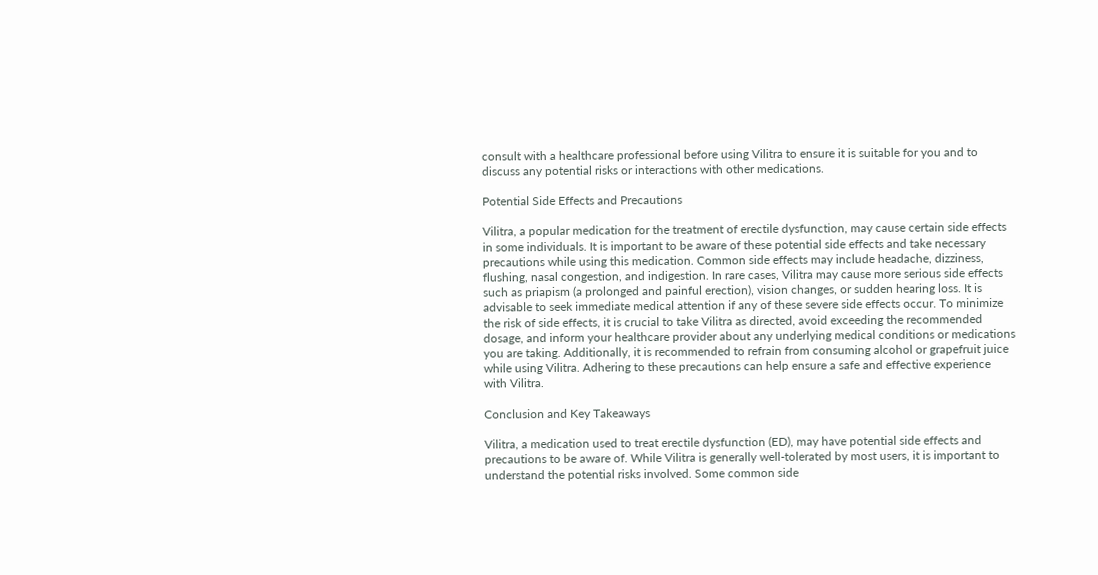consult with a healthcare professional before using Vilitra to ensure it is suitable for you and to discuss any potential risks or interactions with other medications.

Potential Side Effects and Precautions

Vilitra, a popular medication for the treatment of erectile dysfunction, may cause certain side effects in some individuals. It is important to be aware of these potential side effects and take necessary precautions while using this medication. Common side effects may include headache, dizziness, flushing, nasal congestion, and indigestion. In rare cases, Vilitra may cause more serious side effects such as priapism (a prolonged and painful erection), vision changes, or sudden hearing loss. It is advisable to seek immediate medical attention if any of these severe side effects occur. To minimize the risk of side effects, it is crucial to take Vilitra as directed, avoid exceeding the recommended dosage, and inform your healthcare provider about any underlying medical conditions or medications you are taking. Additionally, it is recommended to refrain from consuming alcohol or grapefruit juice while using Vilitra. Adhering to these precautions can help ensure a safe and effective experience with Vilitra.

Conclusion and Key Takeaways

Vilitra, a medication used to treat erectile dysfunction (ED), may have potential side effects and precautions to be aware of. While Vilitra is generally well-tolerated by most users, it is important to understand the potential risks involved. Some common side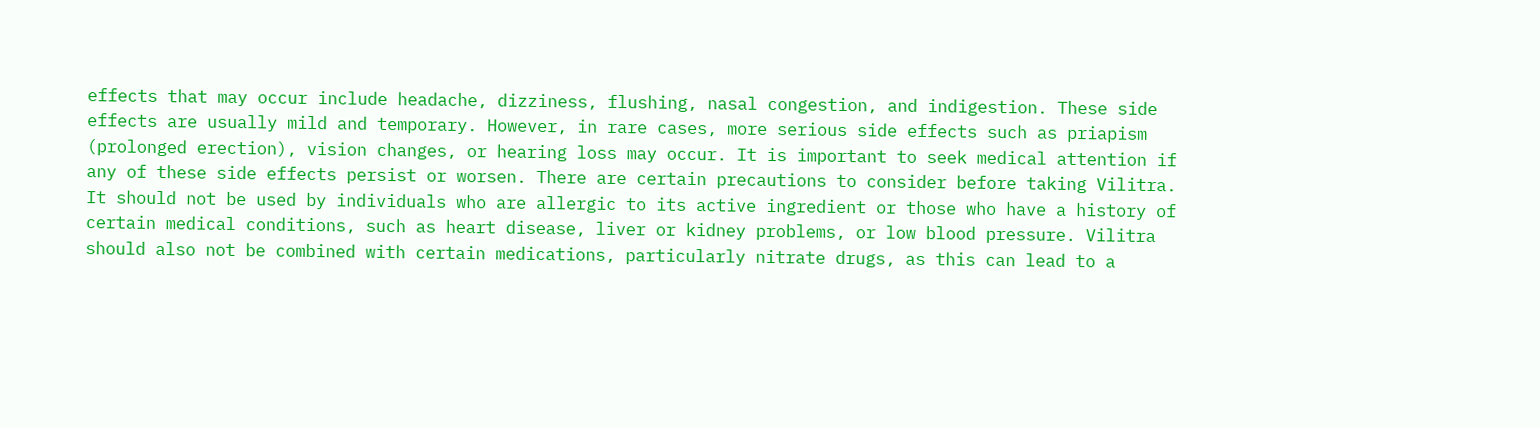effects that may occur include headache, dizziness, flushing, nasal congestion, and indigestion. These side effects are usually mild and temporary. However, in rare cases, more serious side effects such as priapism (prolonged erection), vision changes, or hearing loss may occur. It is important to seek medical attention if any of these side effects persist or worsen. There are certain precautions to consider before taking Vilitra. It should not be used by individuals who are allergic to its active ingredient or those who have a history of certain medical conditions, such as heart disease, liver or kidney problems, or low blood pressure. Vilitra should also not be combined with certain medications, particularly nitrate drugs, as this can lead to a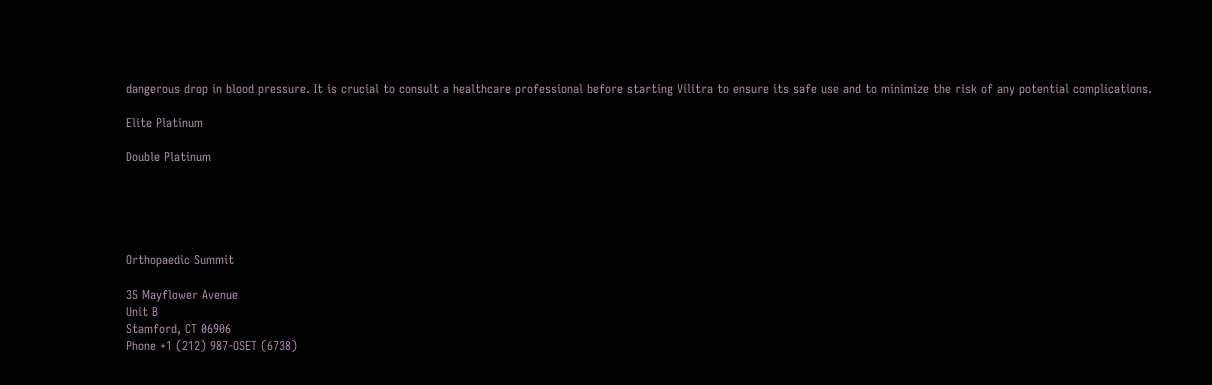dangerous drop in blood pressure. It is crucial to consult a healthcare professional before starting Vilitra to ensure its safe use and to minimize the risk of any potential complications.

Elite Platinum

Double Platinum





Orthopaedic Summit

35 Mayflower Avenue
Unit B
Stamford, CT 06906
Phone +1 (212) 987-OSET (6738)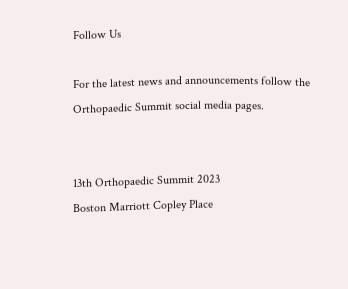Follow Us

For the latest news and announcements follow the Orthopaedic Summit social media pages.


13th Orthopaedic Summit 2023
Boston Marriott Copley Place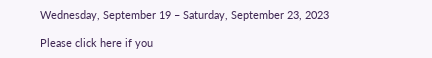Wednesday, September 19 – Saturday, September 23, 2023

Please click here if you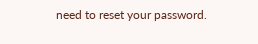need to reset your password.